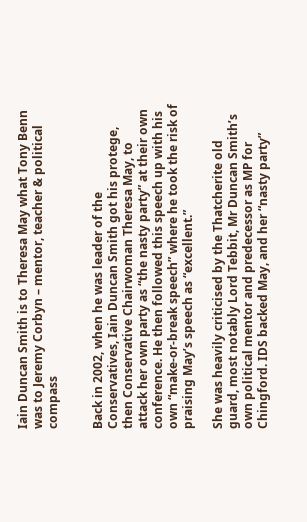Iain Duncan Smith is to Theresa May what Tony Benn was to Jeremy Corbyn – mentor, teacher & political compass


Back in 2002, when he was leader of the Conservatives, Iain Duncan Smith got his protege, then Conservative Chairwoman Theresa May, to attack her own party as “the nasty party” at their own conference. He then followed this speech up with his own “make-or-break speech” where he took the risk of praising May’s speech as “excellent.”

She was heavily criticised by the Thatcherite old guard, most notably Lord Tebbit, Mr Duncan Smith’s own political mentor and predecessor as MP for Chingford. IDS backed May, and her “nasty party”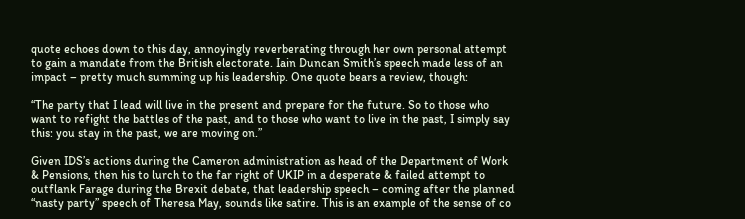quote echoes down to this day, annoyingly reverberating through her own personal attempt to gain a mandate from the British electorate. Iain Duncan Smith’s speech made less of an impact – pretty much summing up his leadership. One quote bears a review, though:

“The party that I lead will live in the present and prepare for the future. So to those who want to refight the battles of the past, and to those who want to live in the past, I simply say this: you stay in the past, we are moving on.”

Given IDS’s actions during the Cameron administration as head of the Department of Work & Pensions, then his to lurch to the far right of UKIP in a desperate & failed attempt to outflank Farage during the Brexit debate, that leadership speech – coming after the planned “nasty party” speech of Theresa May, sounds like satire. This is an example of the sense of co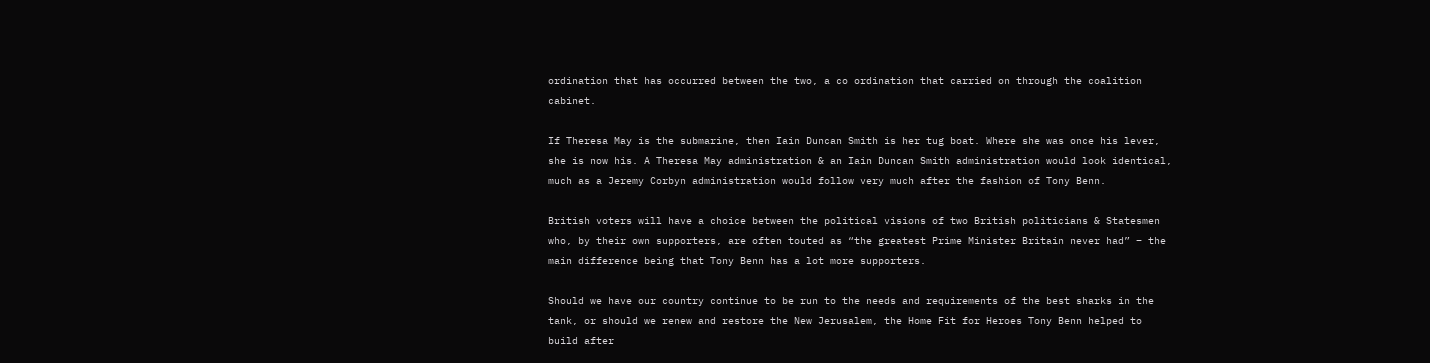ordination that has occurred between the two, a co ordination that carried on through the coalition cabinet.

If Theresa May is the submarine, then Iain Duncan Smith is her tug boat. Where she was once his lever, she is now his. A Theresa May administration & an Iain Duncan Smith administration would look identical, much as a Jeremy Corbyn administration would follow very much after the fashion of Tony Benn.

British voters will have a choice between the political visions of two British politicians & Statesmen who, by their own supporters, are often touted as “the greatest Prime Minister Britain never had” – the main difference being that Tony Benn has a lot more supporters.

Should we have our country continue to be run to the needs and requirements of the best sharks in the tank, or should we renew and restore the New Jerusalem, the Home Fit for Heroes Tony Benn helped to build after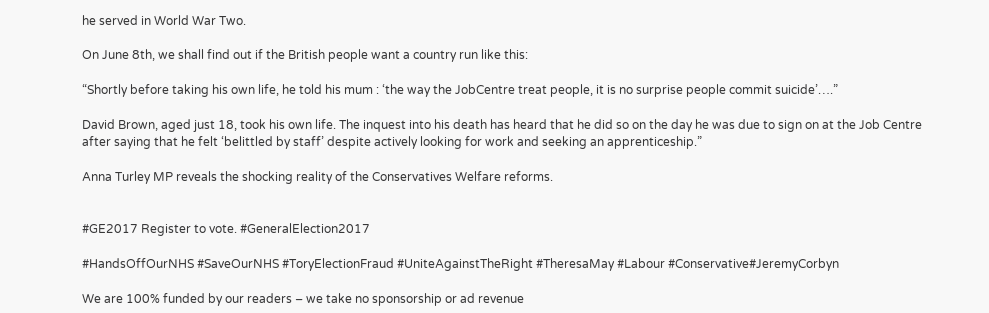he served in World War Two.

On June 8th, we shall find out if the British people want a country run like this:

“Shortly before taking his own life, he told his mum : ‘the way the JobCentre treat people, it is no surprise people commit suicide’….”

David Brown, aged just 18, took his own life. The inquest into his death has heard that he did so on the day he was due to sign on at the Job Centre after saying that he felt ‘belittled by staff’ despite actively looking for work and seeking an apprenticeship.”

Anna Turley MP reveals the shocking reality of the Conservatives Welfare reforms.


#GE2017 Register to vote. #GeneralElection2017

#HandsOffOurNHS #SaveOurNHS #ToryElectionFraud #UniteAgainstTheRight #TheresaMay #Labour #Conservative#JeremyCorbyn

We are 100% funded by our readers – we take no sponsorship or ad revenue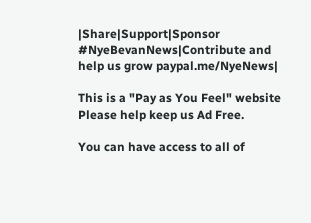|Share|Support|Sponsor #NyeBevanNews|Contribute and help us grow paypal.me/NyeNews|

This is a "Pay as You Feel" website Please help keep us Ad Free.

You can have access to all of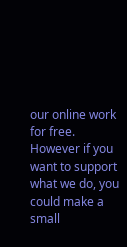our online work for free. However if you want to support what we do, you could make a small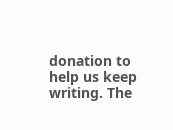donation to help us keep writing. The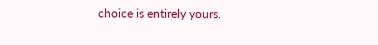choice is entirely yours.